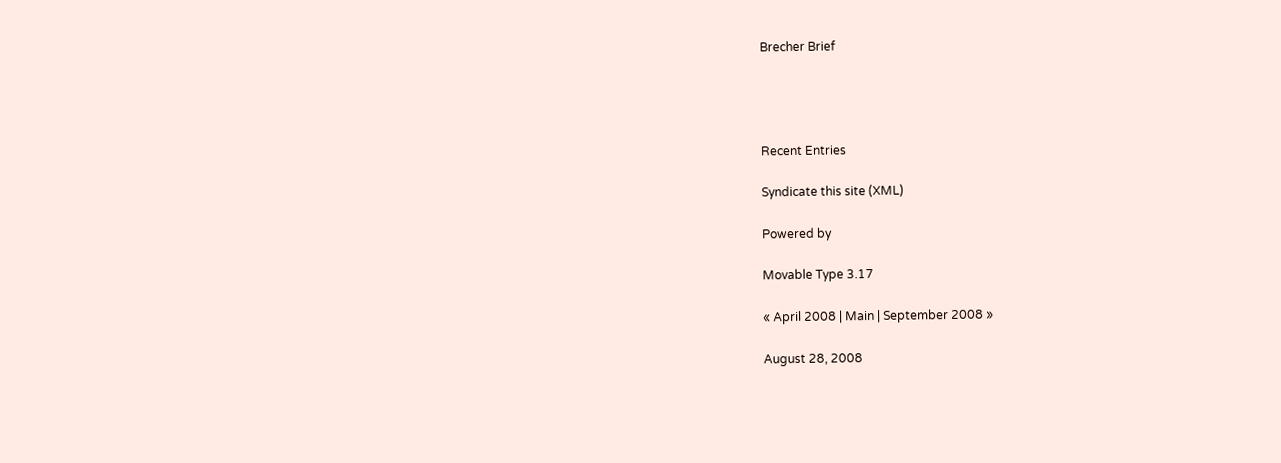Brecher Brief




Recent Entries

Syndicate this site (XML)

Powered by

Movable Type 3.17

« April 2008 | Main | September 2008 »

August 28, 2008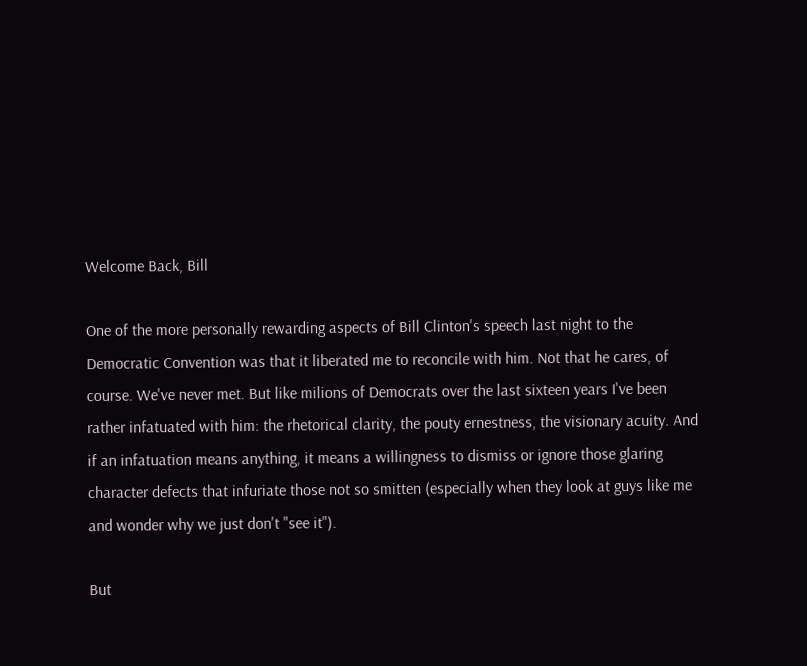Welcome Back, Bill

One of the more personally rewarding aspects of Bill Clinton's speech last night to the Democratic Convention was that it liberated me to reconcile with him. Not that he cares, of course. We've never met. But like milions of Democrats over the last sixteen years I've been rather infatuated with him: the rhetorical clarity, the pouty ernestness, the visionary acuity. And if an infatuation means anything, it means a willingness to dismiss or ignore those glaring character defects that infuriate those not so smitten (especially when they look at guys like me and wonder why we just don't "see it").

But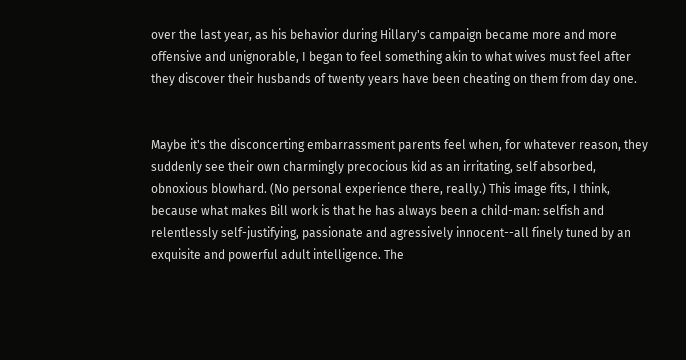over the last year, as his behavior during Hillary's campaign became more and more offensive and unignorable, I began to feel something akin to what wives must feel after they discover their husbands of twenty years have been cheating on them from day one.


Maybe it's the disconcerting embarrassment parents feel when, for whatever reason, they suddenly see their own charmingly precocious kid as an irritating, self absorbed, obnoxious blowhard. (No personal experience there, really.) This image fits, I think, because what makes Bill work is that he has always been a child-man: selfish and relentlessly self-justifying, passionate and agressively innocent--all finely tuned by an exquisite and powerful adult intelligence. The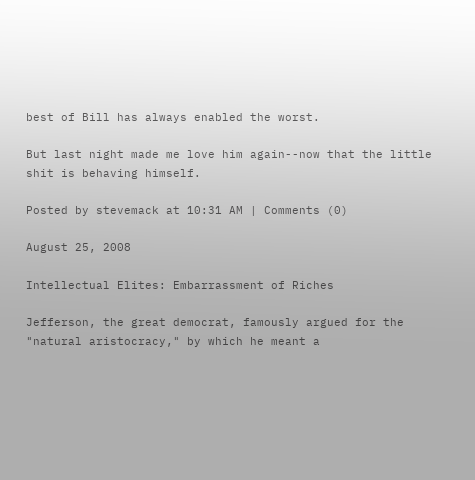best of Bill has always enabled the worst.

But last night made me love him again--now that the little shit is behaving himself.

Posted by stevemack at 10:31 AM | Comments (0)

August 25, 2008

Intellectual Elites: Embarrassment of Riches

Jefferson, the great democrat, famously argued for the "natural aristocracy," by which he meant a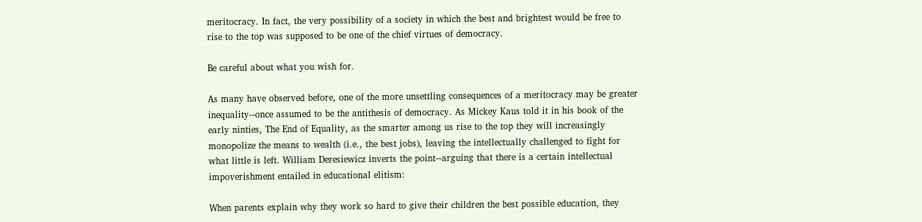meritocracy. In fact, the very possibility of a society in which the best and brightest would be free to rise to the top was supposed to be one of the chief virtues of democracy.

Be careful about what you wish for.

As many have observed before, one of the more unsettling consequences of a meritocracy may be greater inequality--once assumed to be the antithesis of democracy. As Mickey Kaus told it in his book of the early ninties, The End of Equality, as the smarter among us rise to the top they will increasingly monopolize the means to wealth (i.e., the best jobs), leaving the intellectually challenged to fight for what little is left. William Deresiewicz inverts the point--arguing that there is a certain intellectual impoverishment entailed in educational elitism:

When parents explain why they work so hard to give their children the best possible education, they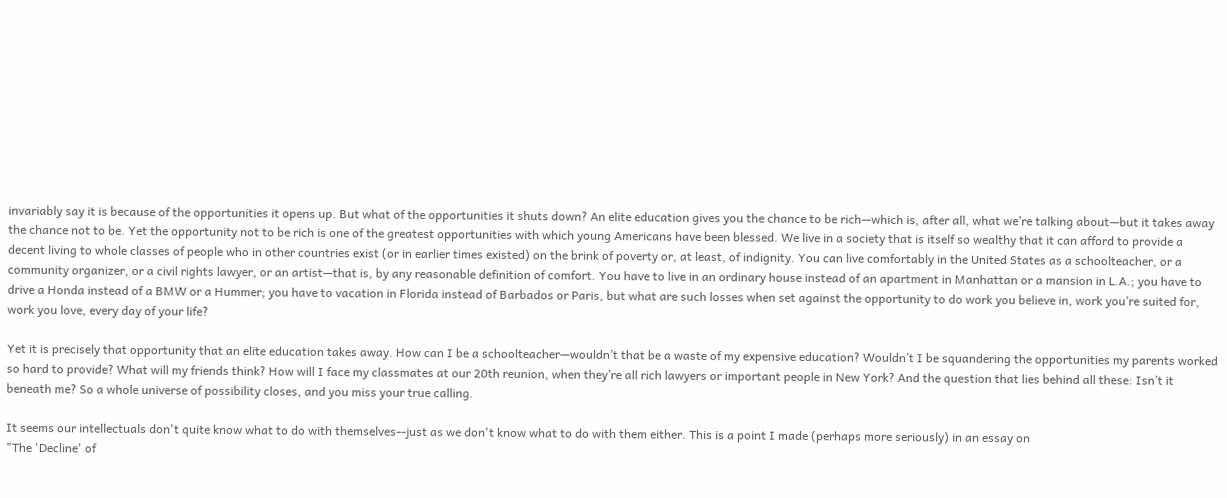invariably say it is because of the opportunities it opens up. But what of the opportunities it shuts down? An elite education gives you the chance to be rich—which is, after all, what we’re talking about—but it takes away the chance not to be. Yet the opportunity not to be rich is one of the greatest opportunities with which young Americans have been blessed. We live in a society that is itself so wealthy that it can afford to provide a decent living to whole classes of people who in other countries exist (or in earlier times existed) on the brink of poverty or, at least, of indignity. You can live comfortably in the United States as a schoolteacher, or a community organizer, or a civil rights lawyer, or an artist—that is, by any reasonable definition of comfort. You have to live in an ordinary house instead of an apartment in Manhattan or a mansion in L.A.; you have to drive a Honda instead of a BMW or a Hummer; you have to vacation in Florida instead of Barbados or Paris, but what are such losses when set against the opportunity to do work you believe in, work you’re suited for, work you love, every day of your life?

Yet it is precisely that opportunity that an elite education takes away. How can I be a schoolteacher—wouldn’t that be a waste of my expensive education? Wouldn’t I be squandering the opportunities my parents worked so hard to provide? What will my friends think? How will I face my classmates at our 20th reunion, when they’re all rich lawyers or important people in New York? And the question that lies behind all these: Isn’t it beneath me? So a whole universe of possibility closes, and you miss your true calling.

It seems our intellectuals don't quite know what to do with themselves--just as we don't know what to do with them either. This is a point I made (perhaps more seriously) in an essay on
"The 'Decline' of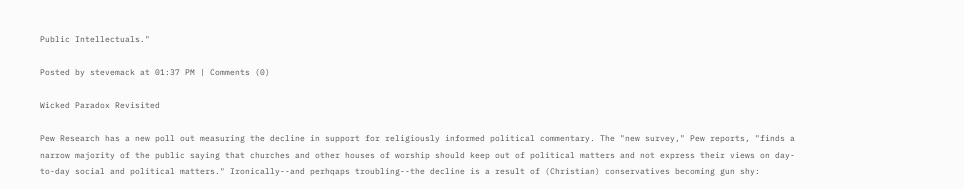Public Intellectuals."

Posted by stevemack at 01:37 PM | Comments (0)

Wicked Paradox Revisited

Pew Research has a new poll out measuring the decline in support for religiously informed political commentary. The "new survey," Pew reports, "finds a narrow majority of the public saying that churches and other houses of worship should keep out of political matters and not express their views on day-to-day social and political matters." Ironically--and perhqaps troubling--the decline is a result of (Christian) conservatives becoming gun shy: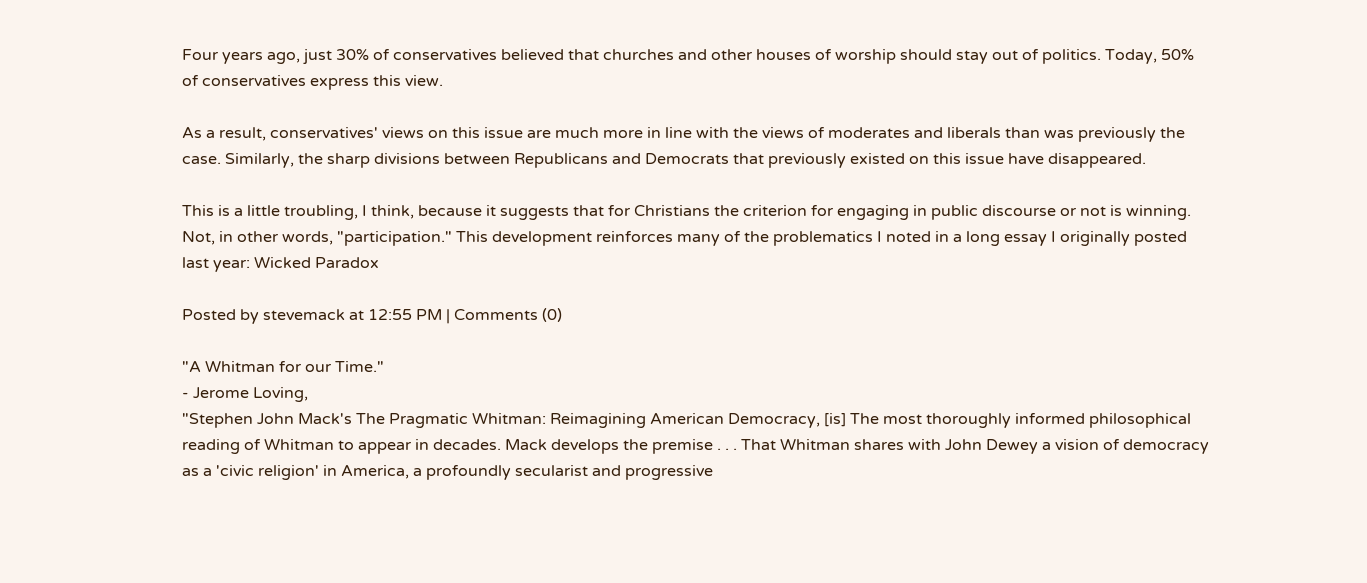Four years ago, just 30% of conservatives believed that churches and other houses of worship should stay out of politics. Today, 50% of conservatives express this view.

As a result, conservatives' views on this issue are much more in line with the views of moderates and liberals than was previously the case. Similarly, the sharp divisions between Republicans and Democrats that previously existed on this issue have disappeared.

This is a little troubling, I think, because it suggests that for Christians the criterion for engaging in public discourse or not is winning. Not, in other words, "participation." This development reinforces many of the problematics I noted in a long essay I originally posted last year: Wicked Paradox

Posted by stevemack at 12:55 PM | Comments (0)

"A Whitman for our Time."
- Jerome Loving,
"Stephen John Mack's The Pragmatic Whitman: Reimagining American Democracy, [is] The most thoroughly informed philosophical reading of Whitman to appear in decades. Mack develops the premise . . . That Whitman shares with John Dewey a vision of democracy as a 'civic religion' in America, a profoundly secularist and progressive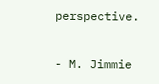perspective.

- M. Jimmie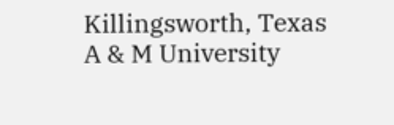Killingsworth, Texas A & M University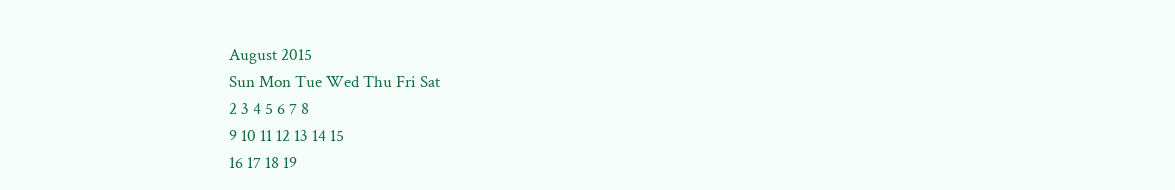August 2015
Sun Mon Tue Wed Thu Fri Sat
2 3 4 5 6 7 8
9 10 11 12 13 14 15
16 17 18 19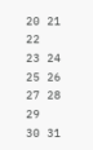20 21 22
23 24 25 26 27 28 29
30 31